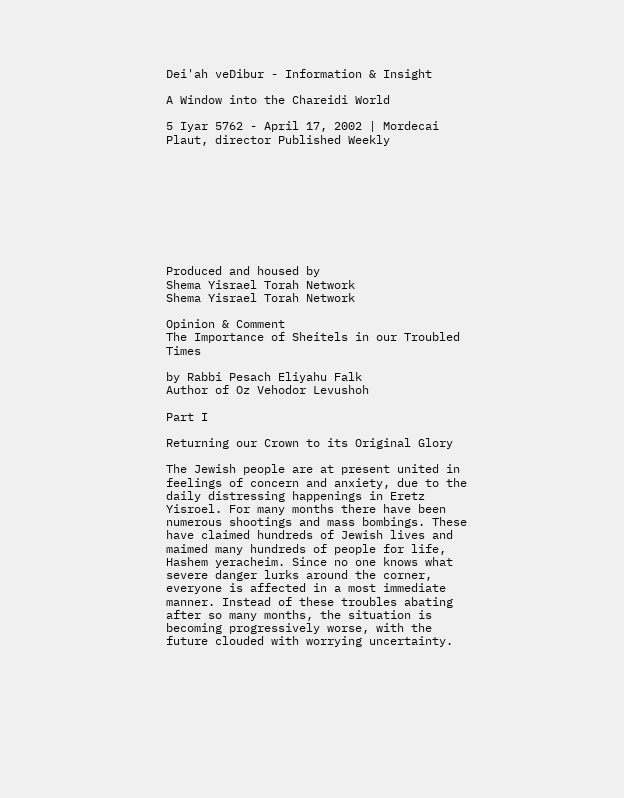Dei'ah veDibur - Information & Insight

A Window into the Chareidi World

5 Iyar 5762 - April 17, 2002 | Mordecai Plaut, director Published Weekly









Produced and housed by
Shema Yisrael Torah Network
Shema Yisrael Torah Network

Opinion & Comment
The Importance of Sheitels in our Troubled Times

by Rabbi Pesach Eliyahu Falk
Author of Oz Vehodor Levushoh

Part I

Returning our Crown to its Original Glory

The Jewish people are at present united in feelings of concern and anxiety, due to the daily distressing happenings in Eretz Yisroel. For many months there have been numerous shootings and mass bombings. These have claimed hundreds of Jewish lives and maimed many hundreds of people for life, Hashem yeracheim. Since no one knows what severe danger lurks around the corner, everyone is affected in a most immediate manner. Instead of these troubles abating after so many months, the situation is becoming progressively worse, with the future clouded with worrying uncertainty.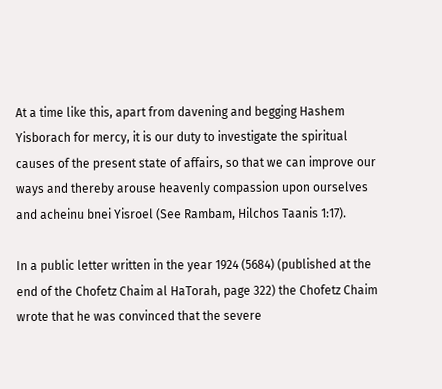At a time like this, apart from davening and begging Hashem Yisborach for mercy, it is our duty to investigate the spiritual causes of the present state of affairs, so that we can improve our ways and thereby arouse heavenly compassion upon ourselves and acheinu bnei Yisroel (See Rambam, Hilchos Taanis 1:17).

In a public letter written in the year 1924 (5684) (published at the end of the Chofetz Chaim al HaTorah, page 322) the Chofetz Chaim wrote that he was convinced that the severe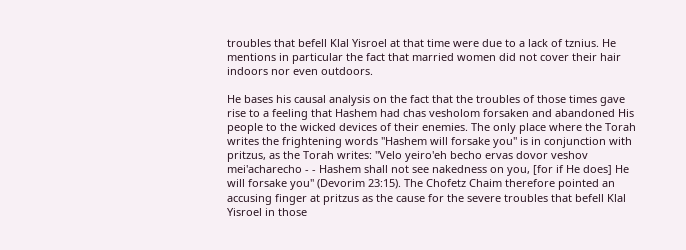troubles that befell Klal Yisroel at that time were due to a lack of tznius. He mentions in particular the fact that married women did not cover their hair indoors nor even outdoors.

He bases his causal analysis on the fact that the troubles of those times gave rise to a feeling that Hashem had chas vesholom forsaken and abandoned His people to the wicked devices of their enemies. The only place where the Torah writes the frightening words "Hashem will forsake you" is in conjunction with pritzus, as the Torah writes: "Velo yeiro'eh becho ervas dovor veshov mei'acharecho - - Hashem shall not see nakedness on you, [for if He does] He will forsake you" (Devorim 23:15). The Chofetz Chaim therefore pointed an accusing finger at pritzus as the cause for the severe troubles that befell Klal Yisroel in those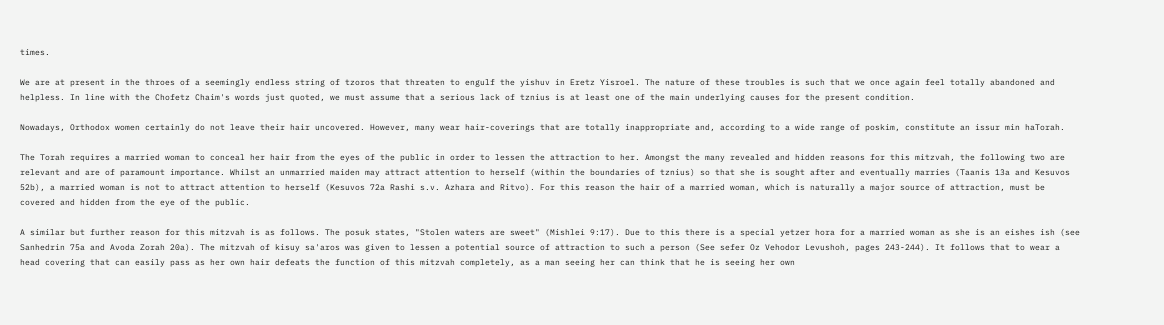times.

We are at present in the throes of a seemingly endless string of tzoros that threaten to engulf the yishuv in Eretz Yisroel. The nature of these troubles is such that we once again feel totally abandoned and helpless. In line with the Chofetz Chaim's words just quoted, we must assume that a serious lack of tznius is at least one of the main underlying causes for the present condition.

Nowadays, Orthodox women certainly do not leave their hair uncovered. However, many wear hair-coverings that are totally inappropriate and, according to a wide range of poskim, constitute an issur min haTorah.

The Torah requires a married woman to conceal her hair from the eyes of the public in order to lessen the attraction to her. Amongst the many revealed and hidden reasons for this mitzvah, the following two are relevant and are of paramount importance. Whilst an unmarried maiden may attract attention to herself (within the boundaries of tznius) so that she is sought after and eventually marries (Taanis 13a and Kesuvos 52b), a married woman is not to attract attention to herself (Kesuvos 72a Rashi s.v. Azhara and Ritvo). For this reason the hair of a married woman, which is naturally a major source of attraction, must be covered and hidden from the eye of the public.

A similar but further reason for this mitzvah is as follows. The posuk states, "Stolen waters are sweet" (Mishlei 9:17). Due to this there is a special yetzer hora for a married woman as she is an eishes ish (see Sanhedrin 75a and Avoda Zorah 20a). The mitzvah of kisuy sa'aros was given to lessen a potential source of attraction to such a person (See sefer Oz Vehodor Levushoh, pages 243-244). It follows that to wear a head covering that can easily pass as her own hair defeats the function of this mitzvah completely, as a man seeing her can think that he is seeing her own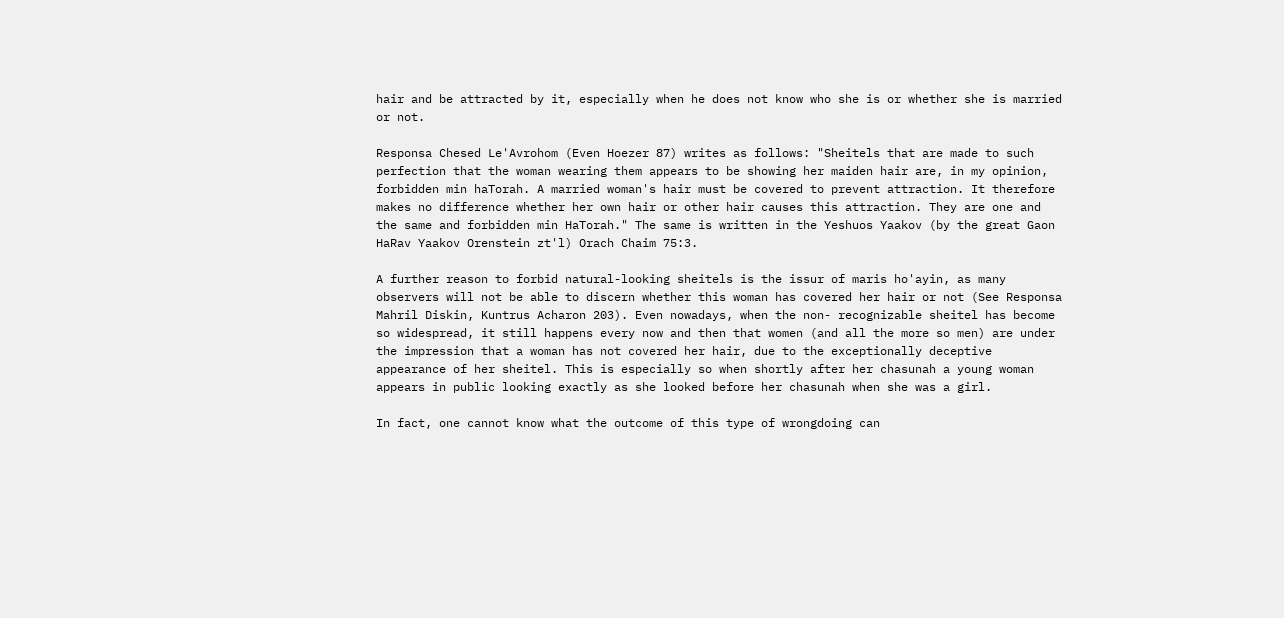hair and be attracted by it, especially when he does not know who she is or whether she is married or not.

Responsa Chesed Le'Avrohom (Even Hoezer 87) writes as follows: "Sheitels that are made to such perfection that the woman wearing them appears to be showing her maiden hair are, in my opinion, forbidden min haTorah. A married woman's hair must be covered to prevent attraction. It therefore makes no difference whether her own hair or other hair causes this attraction. They are one and the same and forbidden min HaTorah." The same is written in the Yeshuos Yaakov (by the great Gaon HaRav Yaakov Orenstein zt'l) Orach Chaim 75:3.

A further reason to forbid natural-looking sheitels is the issur of maris ho'ayin, as many observers will not be able to discern whether this woman has covered her hair or not (See Responsa Mahril Diskin, Kuntrus Acharon 203). Even nowadays, when the non- recognizable sheitel has become so widespread, it still happens every now and then that women (and all the more so men) are under the impression that a woman has not covered her hair, due to the exceptionally deceptive appearance of her sheitel. This is especially so when shortly after her chasunah a young woman appears in public looking exactly as she looked before her chasunah when she was a girl.

In fact, one cannot know what the outcome of this type of wrongdoing can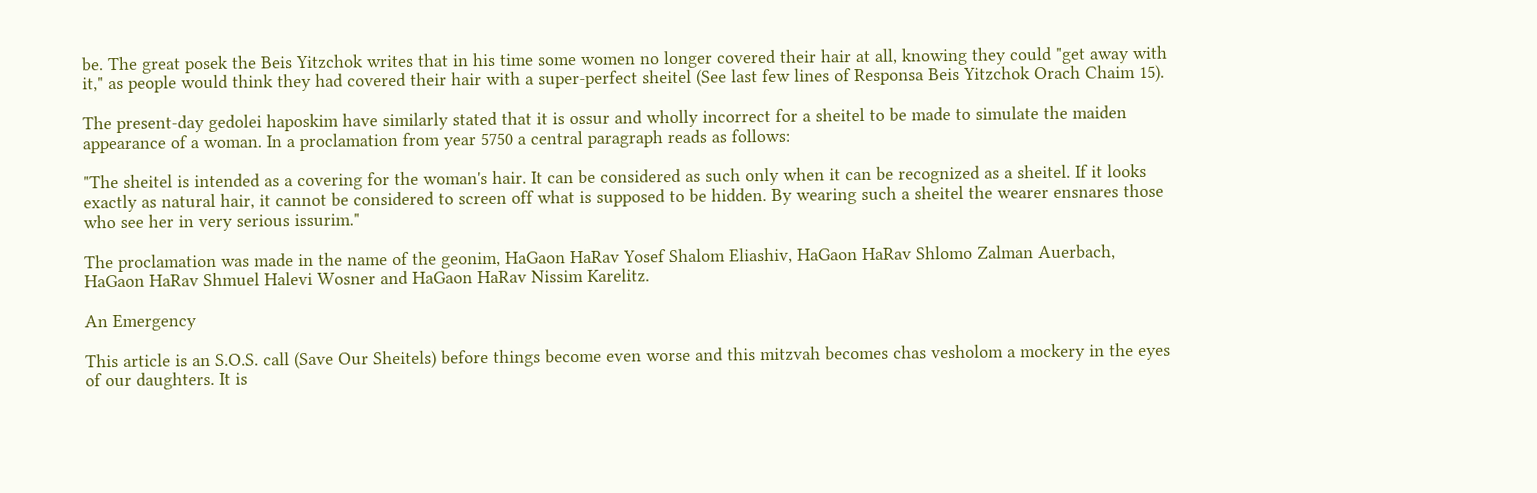be. The great posek the Beis Yitzchok writes that in his time some women no longer covered their hair at all, knowing they could "get away with it," as people would think they had covered their hair with a super-perfect sheitel (See last few lines of Responsa Beis Yitzchok Orach Chaim 15).

The present-day gedolei haposkim have similarly stated that it is ossur and wholly incorrect for a sheitel to be made to simulate the maiden appearance of a woman. In a proclamation from year 5750 a central paragraph reads as follows:

"The sheitel is intended as a covering for the woman's hair. It can be considered as such only when it can be recognized as a sheitel. If it looks exactly as natural hair, it cannot be considered to screen off what is supposed to be hidden. By wearing such a sheitel the wearer ensnares those who see her in very serious issurim."

The proclamation was made in the name of the geonim, HaGaon HaRav Yosef Shalom Eliashiv, HaGaon HaRav Shlomo Zalman Auerbach, HaGaon HaRav Shmuel Halevi Wosner and HaGaon HaRav Nissim Karelitz.

An Emergency

This article is an S.O.S. call (Save Our Sheitels) before things become even worse and this mitzvah becomes chas vesholom a mockery in the eyes of our daughters. It is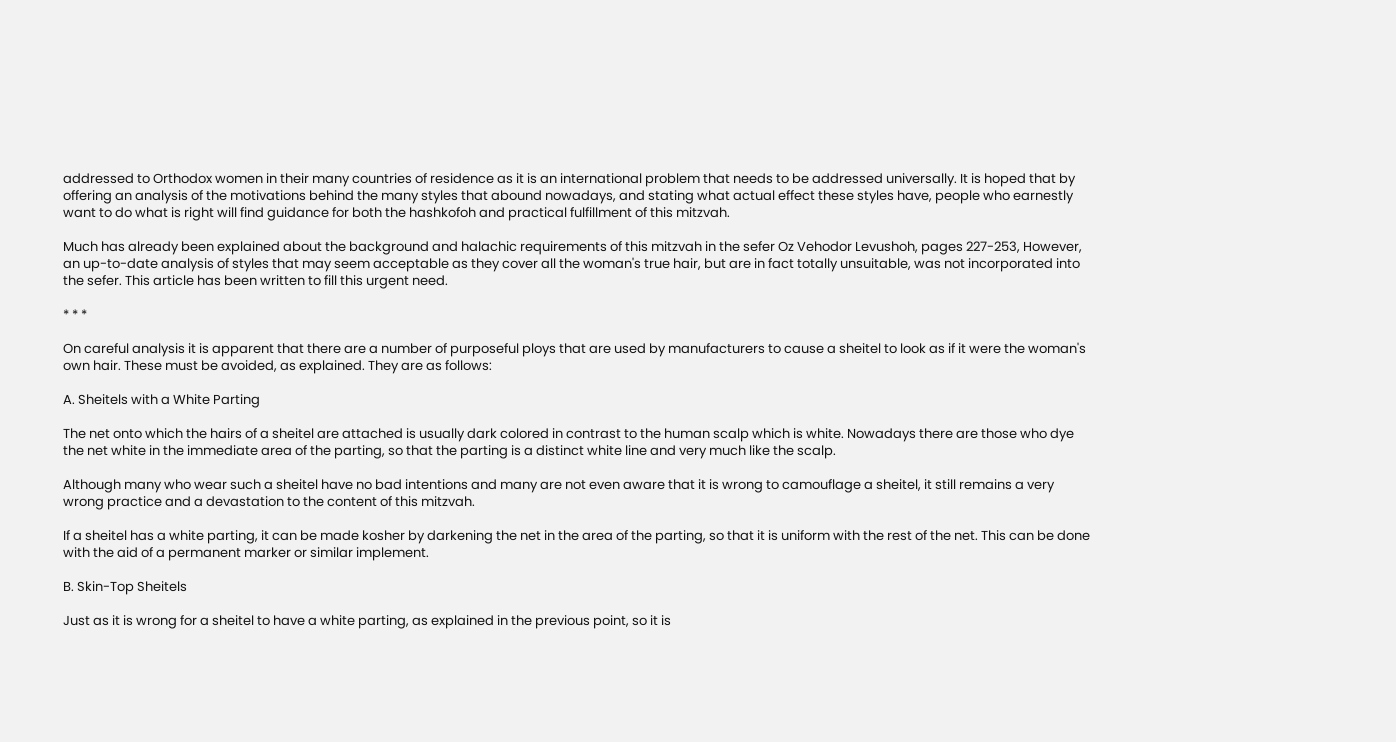addressed to Orthodox women in their many countries of residence as it is an international problem that needs to be addressed universally. It is hoped that by offering an analysis of the motivations behind the many styles that abound nowadays, and stating what actual effect these styles have, people who earnestly want to do what is right will find guidance for both the hashkofoh and practical fulfillment of this mitzvah.

Much has already been explained about the background and halachic requirements of this mitzvah in the sefer Oz Vehodor Levushoh, pages 227-253, However, an up-to-date analysis of styles that may seem acceptable as they cover all the woman's true hair, but are in fact totally unsuitable, was not incorporated into the sefer. This article has been written to fill this urgent need.

* * *

On careful analysis it is apparent that there are a number of purposeful ploys that are used by manufacturers to cause a sheitel to look as if it were the woman's own hair. These must be avoided, as explained. They are as follows:

A. Sheitels with a White Parting

The net onto which the hairs of a sheitel are attached is usually dark colored in contrast to the human scalp which is white. Nowadays there are those who dye the net white in the immediate area of the parting, so that the parting is a distinct white line and very much like the scalp.

Although many who wear such a sheitel have no bad intentions and many are not even aware that it is wrong to camouflage a sheitel, it still remains a very wrong practice and a devastation to the content of this mitzvah.

If a sheitel has a white parting, it can be made kosher by darkening the net in the area of the parting, so that it is uniform with the rest of the net. This can be done with the aid of a permanent marker or similar implement.

B. Skin-Top Sheitels

Just as it is wrong for a sheitel to have a white parting, as explained in the previous point, so it is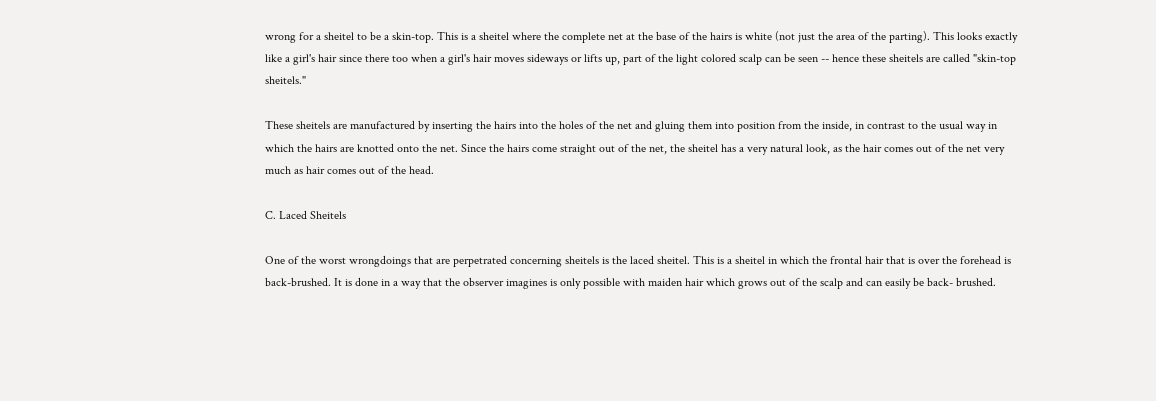wrong for a sheitel to be a skin-top. This is a sheitel where the complete net at the base of the hairs is white (not just the area of the parting). This looks exactly like a girl's hair since there too when a girl's hair moves sideways or lifts up, part of the light colored scalp can be seen -- hence these sheitels are called "skin-top sheitels."

These sheitels are manufactured by inserting the hairs into the holes of the net and gluing them into position from the inside, in contrast to the usual way in which the hairs are knotted onto the net. Since the hairs come straight out of the net, the sheitel has a very natural look, as the hair comes out of the net very much as hair comes out of the head.

C. Laced Sheitels

One of the worst wrongdoings that are perpetrated concerning sheitels is the laced sheitel. This is a sheitel in which the frontal hair that is over the forehead is back-brushed. It is done in a way that the observer imagines is only possible with maiden hair which grows out of the scalp and can easily be back- brushed.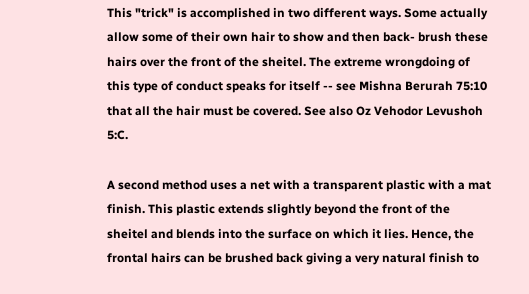This "trick" is accomplished in two different ways. Some actually allow some of their own hair to show and then back- brush these hairs over the front of the sheitel. The extreme wrongdoing of this type of conduct speaks for itself -- see Mishna Berurah 75:10 that all the hair must be covered. See also Oz Vehodor Levushoh 5:C.

A second method uses a net with a transparent plastic with a mat finish. This plastic extends slightly beyond the front of the sheitel and blends into the surface on which it lies. Hence, the frontal hairs can be brushed back giving a very natural finish to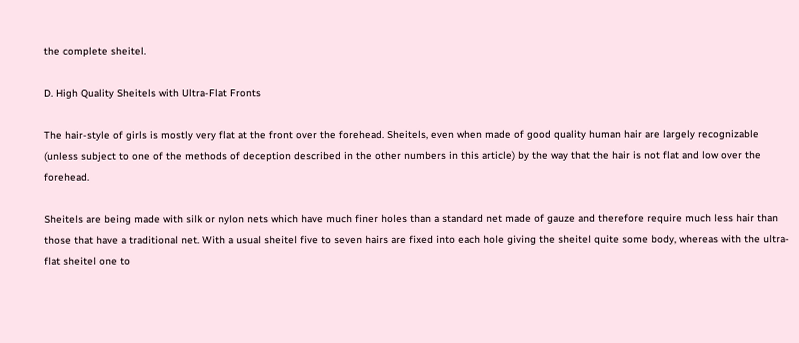the complete sheitel.

D. High Quality Sheitels with Ultra-Flat Fronts

The hair-style of girls is mostly very flat at the front over the forehead. Sheitels, even when made of good quality human hair are largely recognizable (unless subject to one of the methods of deception described in the other numbers in this article) by the way that the hair is not flat and low over the forehead.

Sheitels are being made with silk or nylon nets which have much finer holes than a standard net made of gauze and therefore require much less hair than those that have a traditional net. With a usual sheitel five to seven hairs are fixed into each hole giving the sheitel quite some body, whereas with the ultra-flat sheitel one to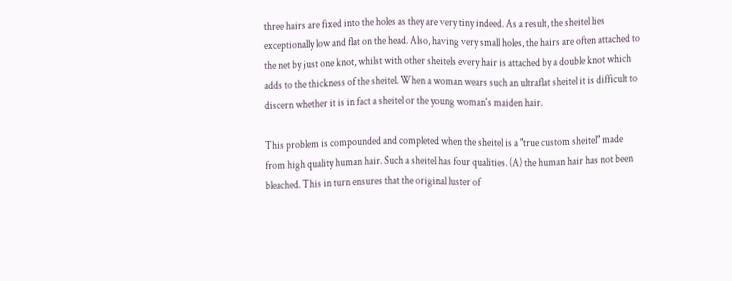three hairs are fixed into the holes as they are very tiny indeed. As a result, the sheitel lies exceptionally low and flat on the head. Also, having very small holes, the hairs are often attached to the net by just one knot, whilst with other sheitels every hair is attached by a double knot which adds to the thickness of the sheitel. When a woman wears such an ultraflat sheitel it is difficult to discern whether it is in fact a sheitel or the young woman's maiden hair.

This problem is compounded and completed when the sheitel is a "true custom sheitel" made from high quality human hair. Such a sheitel has four qualities. (A) the human hair has not been bleached. This in turn ensures that the original luster of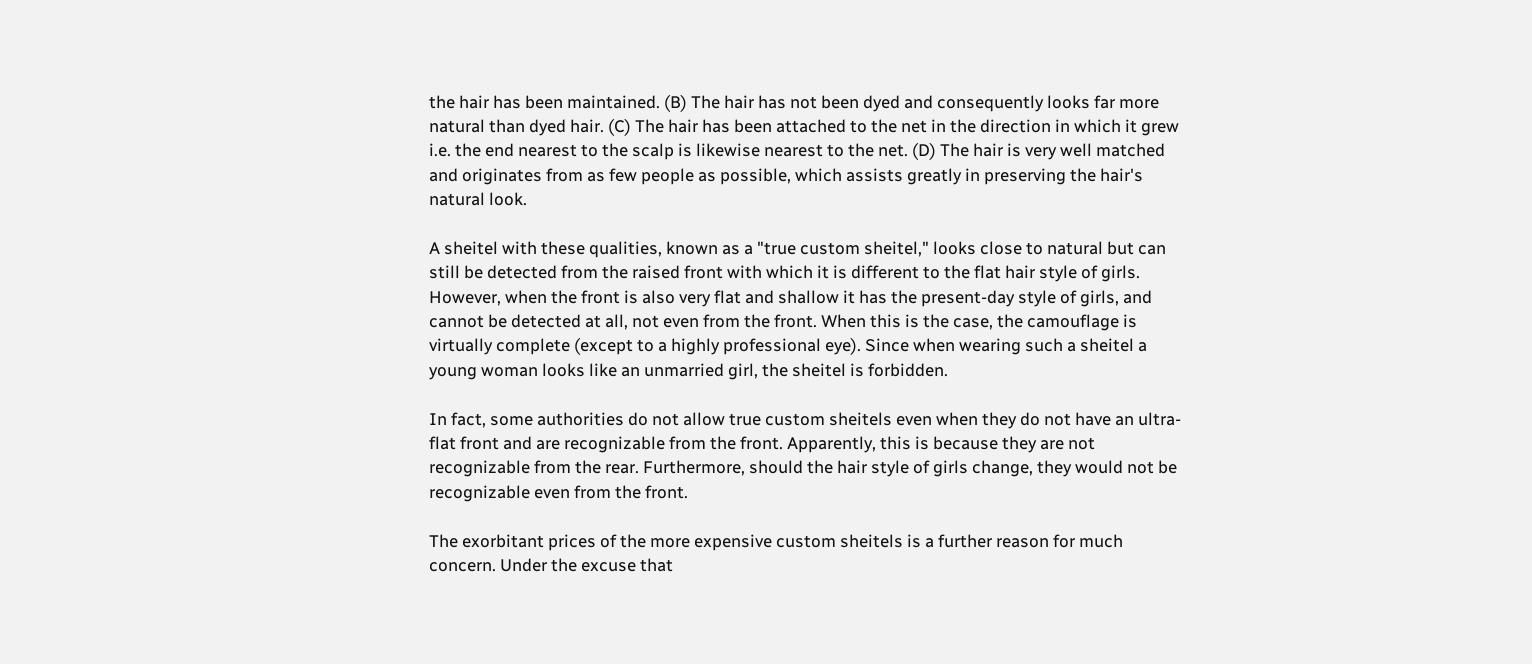the hair has been maintained. (B) The hair has not been dyed and consequently looks far more natural than dyed hair. (C) The hair has been attached to the net in the direction in which it grew i.e. the end nearest to the scalp is likewise nearest to the net. (D) The hair is very well matched and originates from as few people as possible, which assists greatly in preserving the hair's natural look.

A sheitel with these qualities, known as a "true custom sheitel," looks close to natural but can still be detected from the raised front with which it is different to the flat hair style of girls. However, when the front is also very flat and shallow it has the present-day style of girls, and cannot be detected at all, not even from the front. When this is the case, the camouflage is virtually complete (except to a highly professional eye). Since when wearing such a sheitel a young woman looks like an unmarried girl, the sheitel is forbidden.

In fact, some authorities do not allow true custom sheitels even when they do not have an ultra-flat front and are recognizable from the front. Apparently, this is because they are not recognizable from the rear. Furthermore, should the hair style of girls change, they would not be recognizable even from the front.

The exorbitant prices of the more expensive custom sheitels is a further reason for much concern. Under the excuse that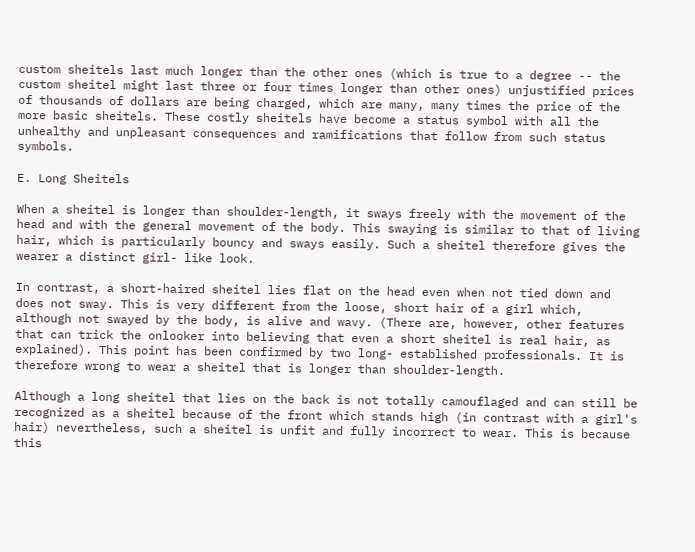custom sheitels last much longer than the other ones (which is true to a degree -- the custom sheitel might last three or four times longer than other ones) unjustified prices of thousands of dollars are being charged, which are many, many times the price of the more basic sheitels. These costly sheitels have become a status symbol with all the unhealthy and unpleasant consequences and ramifications that follow from such status symbols.

E. Long Sheitels

When a sheitel is longer than shoulder-length, it sways freely with the movement of the head and with the general movement of the body. This swaying is similar to that of living hair, which is particularly bouncy and sways easily. Such a sheitel therefore gives the wearer a distinct girl- like look.

In contrast, a short-haired sheitel lies flat on the head even when not tied down and does not sway. This is very different from the loose, short hair of a girl which, although not swayed by the body, is alive and wavy. (There are, however, other features that can trick the onlooker into believing that even a short sheitel is real hair, as explained). This point has been confirmed by two long- established professionals. It is therefore wrong to wear a sheitel that is longer than shoulder-length.

Although a long sheitel that lies on the back is not totally camouflaged and can still be recognized as a sheitel because of the front which stands high (in contrast with a girl's hair) nevertheless, such a sheitel is unfit and fully incorrect to wear. This is because this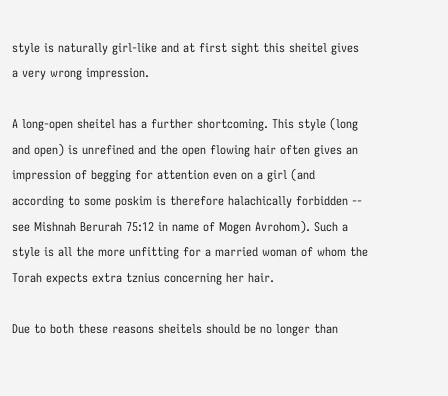style is naturally girl-like and at first sight this sheitel gives a very wrong impression.

A long-open sheitel has a further shortcoming. This style (long and open) is unrefined and the open flowing hair often gives an impression of begging for attention even on a girl (and according to some poskim is therefore halachically forbidden -- see Mishnah Berurah 75:12 in name of Mogen Avrohom). Such a style is all the more unfitting for a married woman of whom the Torah expects extra tznius concerning her hair.

Due to both these reasons sheitels should be no longer than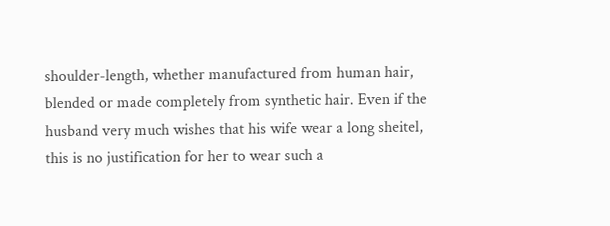shoulder-length, whether manufactured from human hair, blended or made completely from synthetic hair. Even if the husband very much wishes that his wife wear a long sheitel, this is no justification for her to wear such a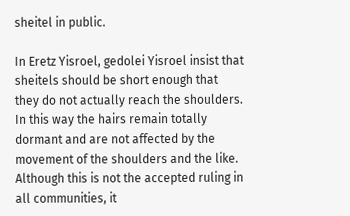sheitel in public.

In Eretz Yisroel, gedolei Yisroel insist that sheitels should be short enough that they do not actually reach the shoulders. In this way the hairs remain totally dormant and are not affected by the movement of the shoulders and the like. Although this is not the accepted ruling in all communities, it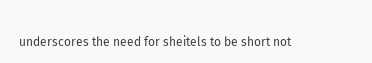underscores the need for sheitels to be short not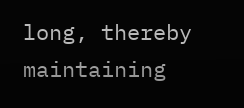long, thereby maintaining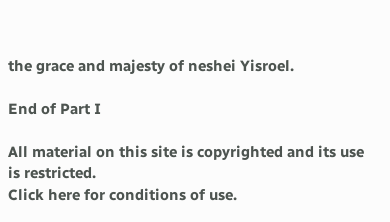the grace and majesty of neshei Yisroel.

End of Part I

All material on this site is copyrighted and its use is restricted.
Click here for conditions of use.